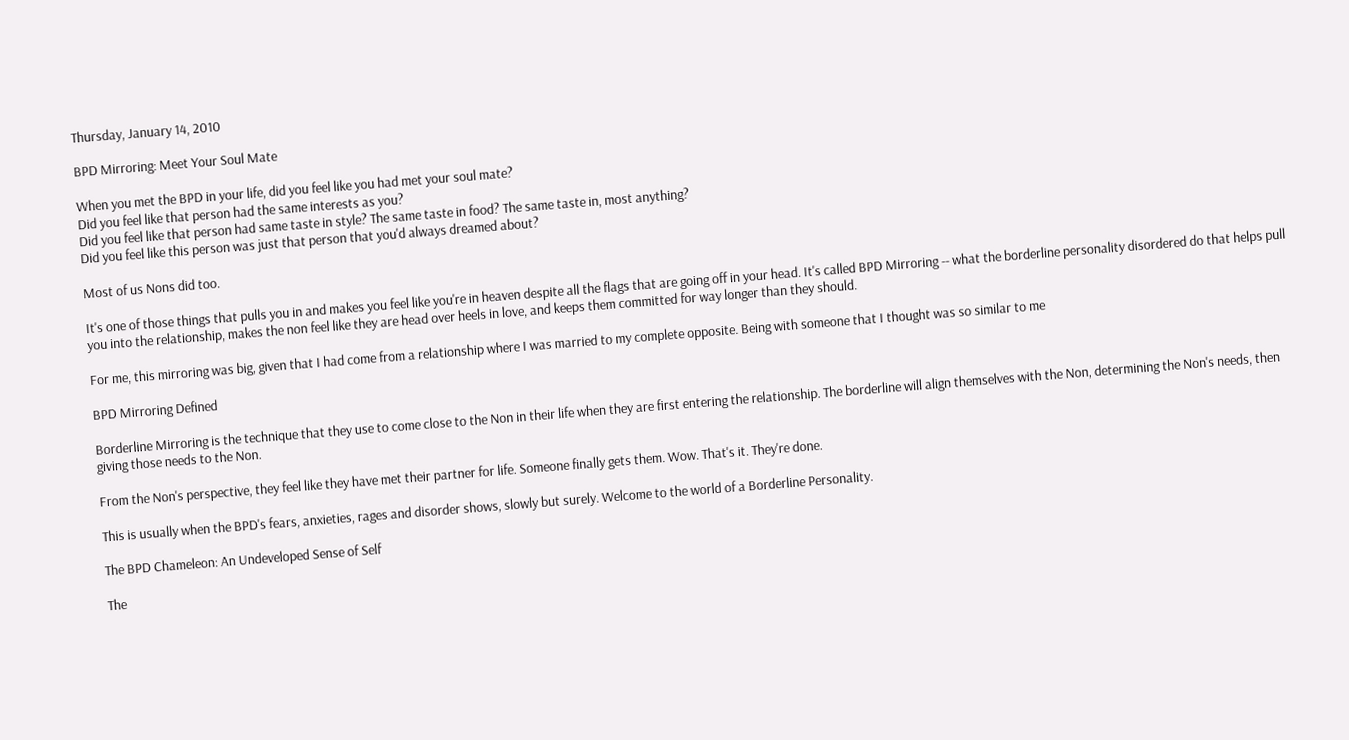Thursday, January 14, 2010

BPD Mirroring: Meet Your Soul Mate

When you met the BPD in your life, did you feel like you had met your soul mate?
Did you feel like that person had the same interests as you?
Did you feel like that person had same taste in style? The same taste in food? The same taste in, most anything?
Did you feel like this person was just that person that you'd always dreamed about?

Most of us Nons did too.

It's one of those things that pulls you in and makes you feel like you're in heaven despite all the flags that are going off in your head. It's called BPD Mirroring -- what the borderline personality disordered do that helps pull you into the relationship, makes the non feel like they are head over heels in love, and keeps them committed for way longer than they should.

For me, this mirroring was big, given that I had come from a relationship where I was married to my complete opposite. Being with someone that I thought was so similar to me

BPD Mirroring Defined

Borderline Mirroring is the technique that they use to come close to the Non in their life when they are first entering the relationship. The borderline will align themselves with the Non, determining the Non's needs, then giving those needs to the Non.

From the Non's perspective, they feel like they have met their partner for life. Someone finally gets them. Wow. That's it. They're done.

This is usually when the BPD's fears, anxieties, rages and disorder shows, slowly but surely. Welcome to the world of a Borderline Personality.

The BPD Chameleon: An Undeveloped Sense of Self

The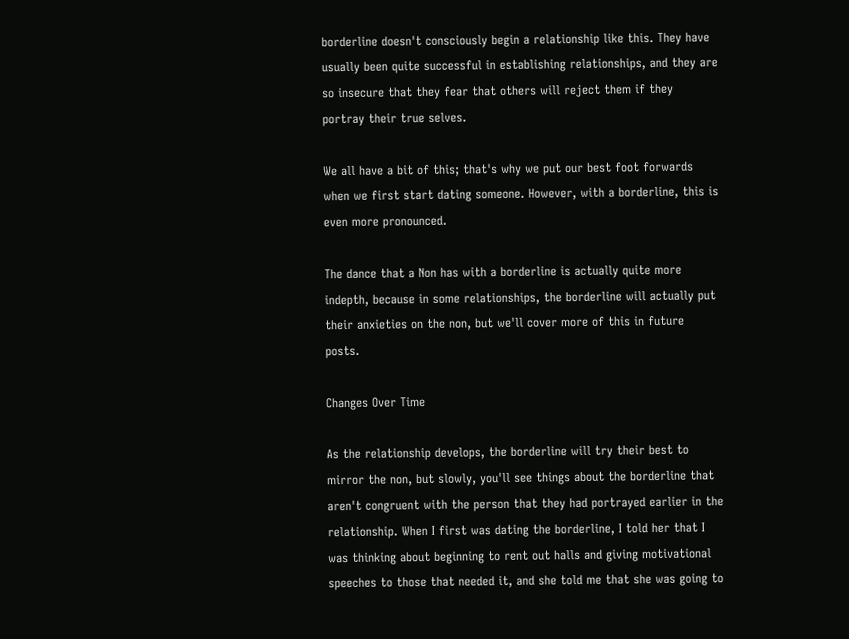borderline doesn't consciously begin a relationship like this. They have usually been quite successful in establishing relationships, and they are so insecure that they fear that others will reject them if they portray their true selves.

We all have a bit of this; that's why we put our best foot forwards when we first start dating someone. However, with a borderline, this is even more pronounced.

The dance that a Non has with a borderline is actually quite more indepth, because in some relationships, the borderline will actually put their anxieties on the non, but we'll cover more of this in future posts.

Changes Over Time

As the relationship develops, the borderline will try their best to mirror the non, but slowly, you'll see things about the borderline that aren't congruent with the person that they had portrayed earlier in the relationship. When I first was dating the borderline, I told her that I was thinking about beginning to rent out halls and giving motivational speeches to those that needed it, and she told me that she was going to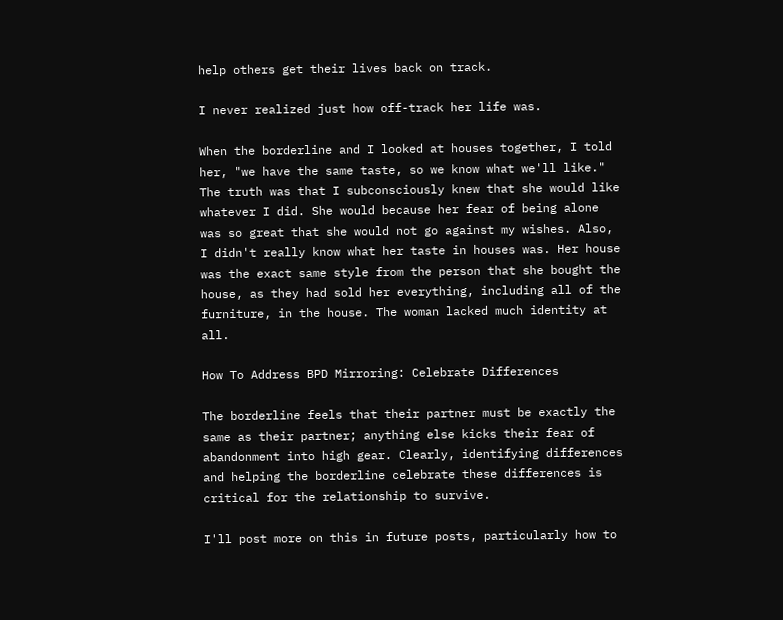help others get their lives back on track.

I never realized just how off-track her life was.

When the borderline and I looked at houses together, I told her, "we have the same taste, so we know what we'll like." The truth was that I subconsciously knew that she would like whatever I did. She would because her fear of being alone was so great that she would not go against my wishes. Also, I didn't really know what her taste in houses was. Her house was the exact same style from the person that she bought the house, as they had sold her everything, including all of the furniture, in the house. The woman lacked much identity at all.

How To Address BPD Mirroring: Celebrate Differences

The borderline feels that their partner must be exactly the same as their partner; anything else kicks their fear of abandonment into high gear. Clearly, identifying differences and helping the borderline celebrate these differences is critical for the relationship to survive.

I'll post more on this in future posts, particularly how to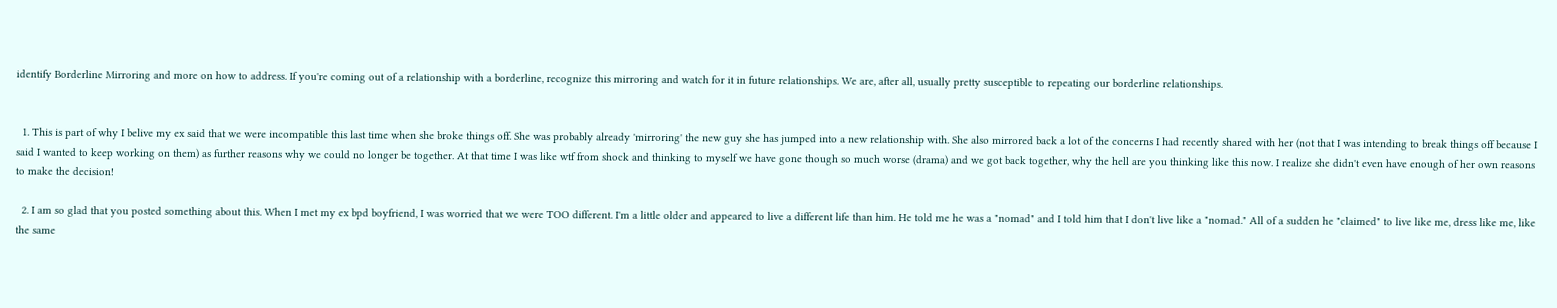identify Borderline Mirroring and more on how to address. If you're coming out of a relationship with a borderline, recognize this mirroring and watch for it in future relationships. We are, after all, usually pretty susceptible to repeating our borderline relationships.


  1. This is part of why I belive my ex said that we were incompatible this last time when she broke things off. She was probably already 'mirroring' the new guy she has jumped into a new relationship with. She also mirrored back a lot of the concerns I had recently shared with her (not that I was intending to break things off because I said I wanted to keep working on them) as further reasons why we could no longer be together. At that time I was like wtf from shock and thinking to myself we have gone though so much worse (drama) and we got back together, why the hell are you thinking like this now. I realize she didn't even have enough of her own reasons to make the decision!

  2. I am so glad that you posted something about this. When I met my ex bpd boyfriend, I was worried that we were TOO different. I'm a little older and appeared to live a different life than him. He told me he was a "nomad" and I told him that I don't live like a "nomad." All of a sudden he "claimed" to live like me, dress like me, like the same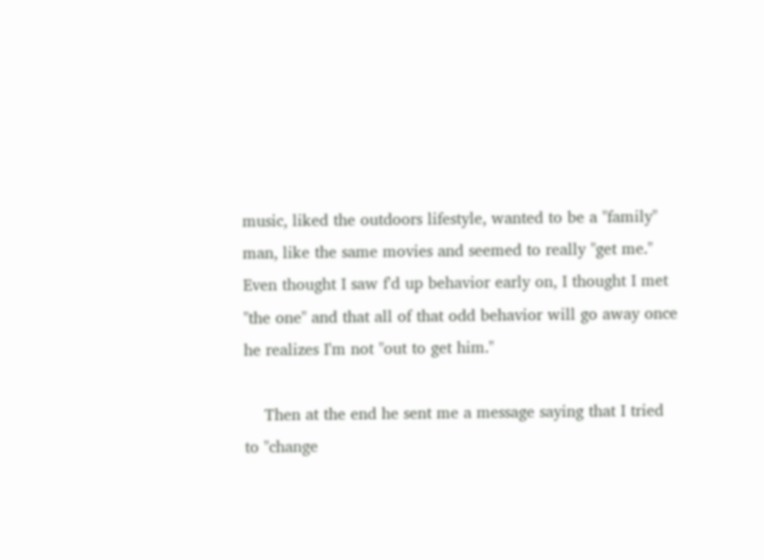music, liked the outdoors lifestyle, wanted to be a "family" man, like the same movies and seemed to really "get me." Even thought I saw f'd up behavior early on, I thought I met "the one" and that all of that odd behavior will go away once he realizes I'm not "out to get him."

    Then at the end he sent me a message saying that I tried to "change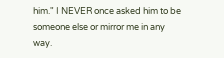him." I NEVER once asked him to be someone else or mirror me in any way.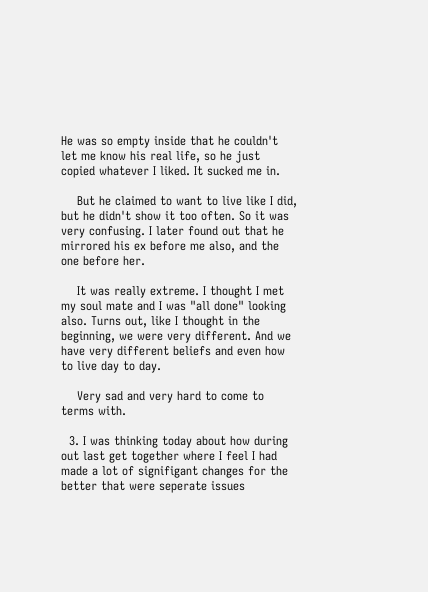He was so empty inside that he couldn't let me know his real life, so he just copied whatever I liked. It sucked me in.

    But he claimed to want to live like I did, but he didn't show it too often. So it was very confusing. I later found out that he mirrored his ex before me also, and the one before her.

    It was really extreme. I thought I met my soul mate and I was "all done" looking also. Turns out, like I thought in the beginning, we were very different. And we have very different beliefs and even how to live day to day.

    Very sad and very hard to come to terms with.

  3. I was thinking today about how during out last get together where I feel I had made a lot of signifigant changes for the better that were seperate issues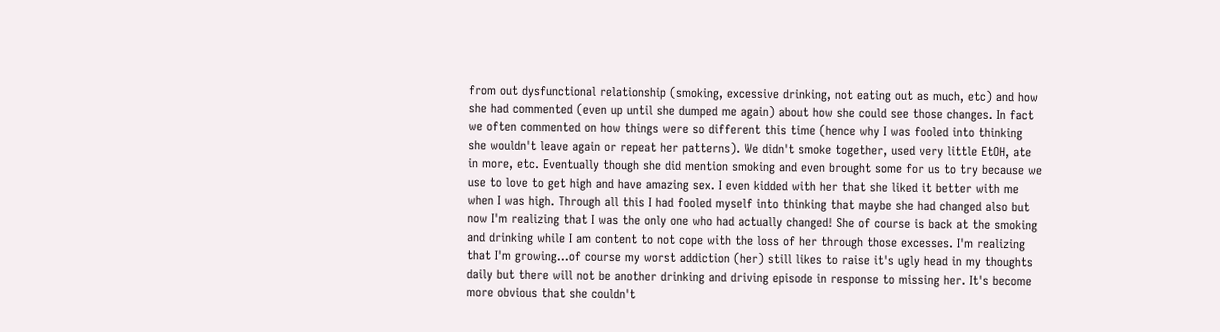from out dysfunctional relationship (smoking, excessive drinking, not eating out as much, etc) and how she had commented (even up until she dumped me again) about how she could see those changes. In fact we often commented on how things were so different this time (hence why I was fooled into thinking she wouldn't leave again or repeat her patterns). We didn't smoke together, used very little EtOH, ate in more, etc. Eventually though she did mention smoking and even brought some for us to try because we use to love to get high and have amazing sex. I even kidded with her that she liked it better with me when I was high. Through all this I had fooled myself into thinking that maybe she had changed also but now I'm realizing that I was the only one who had actually changed! She of course is back at the smoking and drinking while I am content to not cope with the loss of her through those excesses. I'm realizing that I'm growing...of course my worst addiction (her) still likes to raise it's ugly head in my thoughts daily but there will not be another drinking and driving episode in response to missing her. It's become more obvious that she couldn't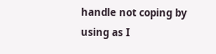handle not coping by using as I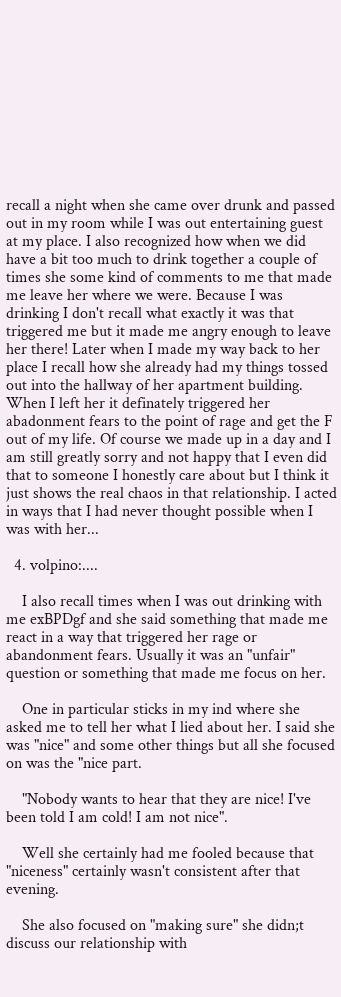recall a night when she came over drunk and passed out in my room while I was out entertaining guest at my place. I also recognized how when we did have a bit too much to drink together a couple of times she some kind of comments to me that made me leave her where we were. Because I was drinking I don't recall what exactly it was that triggered me but it made me angry enough to leave her there! Later when I made my way back to her place I recall how she already had my things tossed out into the hallway of her apartment building. When I left her it definately triggered her abadonment fears to the point of rage and get the F out of my life. Of course we made up in a day and I am still greatly sorry and not happy that I even did that to someone I honestly care about but I think it just shows the real chaos in that relationship. I acted in ways that I had never thought possible when I was with her...

  4. volpino:....

    I also recall times when I was out drinking with me exBPDgf and she said something that made me react in a way that triggered her rage or abandonment fears. Usually it was an "unfair" question or something that made me focus on her.

    One in particular sticks in my ind where she asked me to tell her what I lied about her. I said she was "nice" and some other things but all she focused on was the "nice part.

    "Nobody wants to hear that they are nice! I've been told I am cold! I am not nice".

    Well she certainly had me fooled because that "niceness" certainly wasn't consistent after that evening.

    She also focused on "making sure" she didn;t discuss our relationship with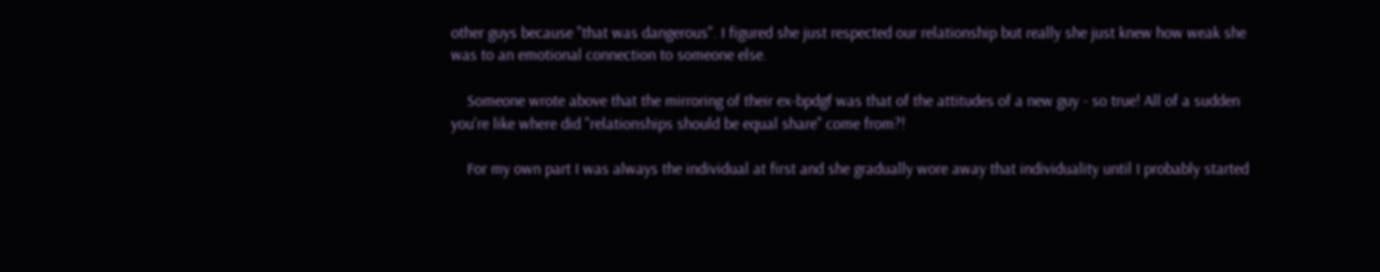other guys because "that was dangerous". I figured she just respected our relationship but really she just knew how weak she was to an emotional connection to someone else.

    Someone wrote above that the mirroring of their ex-bpdgf was that of the attitudes of a new guy - so true! All of a sudden you're like where did "relationships should be equal share" come from?!

    For my own part I was always the individual at first and she gradually wore away that individuality until I probably started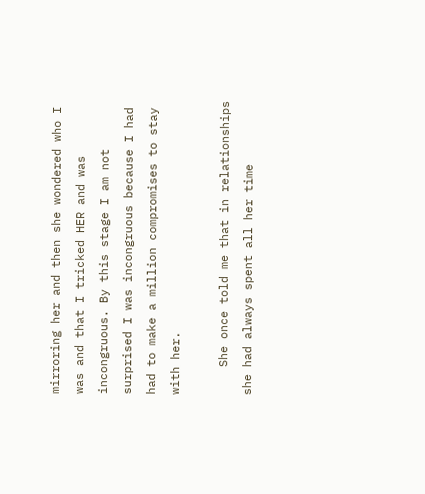mirroring her and then she wondered who I was and that I tricked HER and was incongruous. By this stage I am not surprised I was incongruous because I had had to make a million compromises to stay with her.

    She once told me that in relationships she had always spent all her time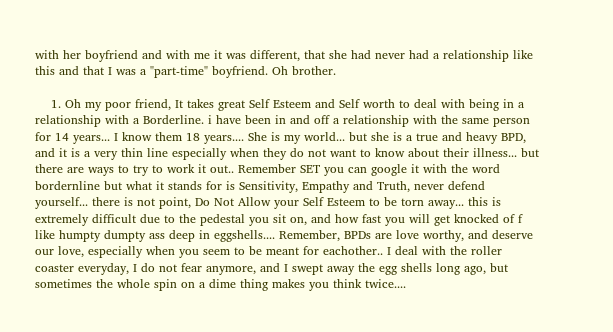with her boyfriend and with me it was different, that she had never had a relationship like this and that I was a "part-time" boyfriend. Oh brother.

    1. Oh my poor friend, It takes great Self Esteem and Self worth to deal with being in a relationship with a Borderline. i have been in and off a relationship with the same person for 14 years... I know them 18 years.... She is my world... but she is a true and heavy BPD, and it is a very thin line especially when they do not want to know about their illness... but there are ways to try to work it out.. Remember SET you can google it with the word bordernline but what it stands for is Sensitivity, Empathy and Truth, never defend yourself... there is not point, Do Not Allow your Self Esteem to be torn away... this is extremely difficult due to the pedestal you sit on, and how fast you will get knocked of f like humpty dumpty ass deep in eggshells.... Remember, BPDs are love worthy, and deserve our love, especially when you seem to be meant for eachother.. I deal with the roller coaster everyday, I do not fear anymore, and I swept away the egg shells long ago, but sometimes the whole spin on a dime thing makes you think twice....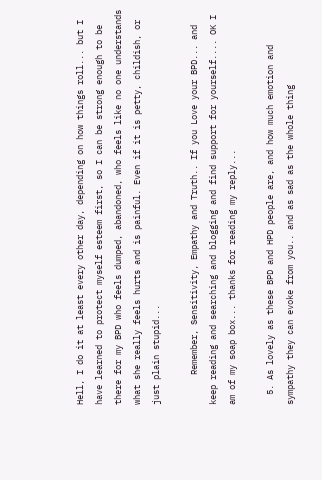Hell, I do it at least every other day, depending on how things roll... but I have learned to protect myself esteem first, so I can be strong enough to be there for my BPD who feels dumped, abandoned, who feels like no one understands what she really feels hurts and is painful. Even if it is petty, childish, or just plain stupid...

      Remember, Sensitivity, Empathy and Truth.. If you Love your BPD... and keep reading and searching and blogging and find support for yourself.... OK I am of my soap box... thanks for reading my reply...

  5. As lovely as these BPD and HPD people are, and how much emotion and sympathy they can evoke from you.. and as sad as the whole thing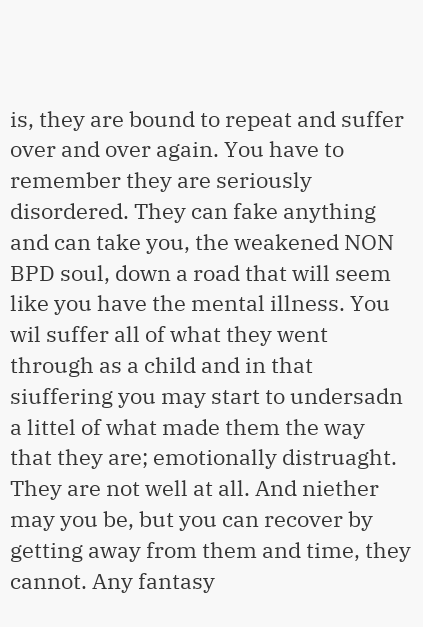is, they are bound to repeat and suffer over and over again. You have to remember they are seriously disordered. They can fake anything and can take you, the weakened NON BPD soul, down a road that will seem like you have the mental illness. You wil suffer all of what they went through as a child and in that siuffering you may start to undersadn a littel of what made them the way that they are; emotionally distruaght. They are not well at all. And niether may you be, but you can recover by getting away from them and time, they cannot. Any fantasy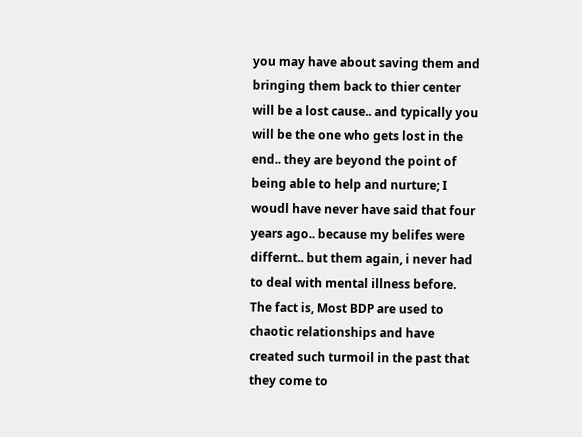you may have about saving them and bringing them back to thier center will be a lost cause.. and typically you will be the one who gets lost in the end.. they are beyond the point of being able to help and nurture; I woudl have never have said that four years ago.. because my belifes were differnt.. but them again, i never had to deal with mental illness before. The fact is, Most BDP are used to chaotic relationships and have created such turmoil in the past that they come to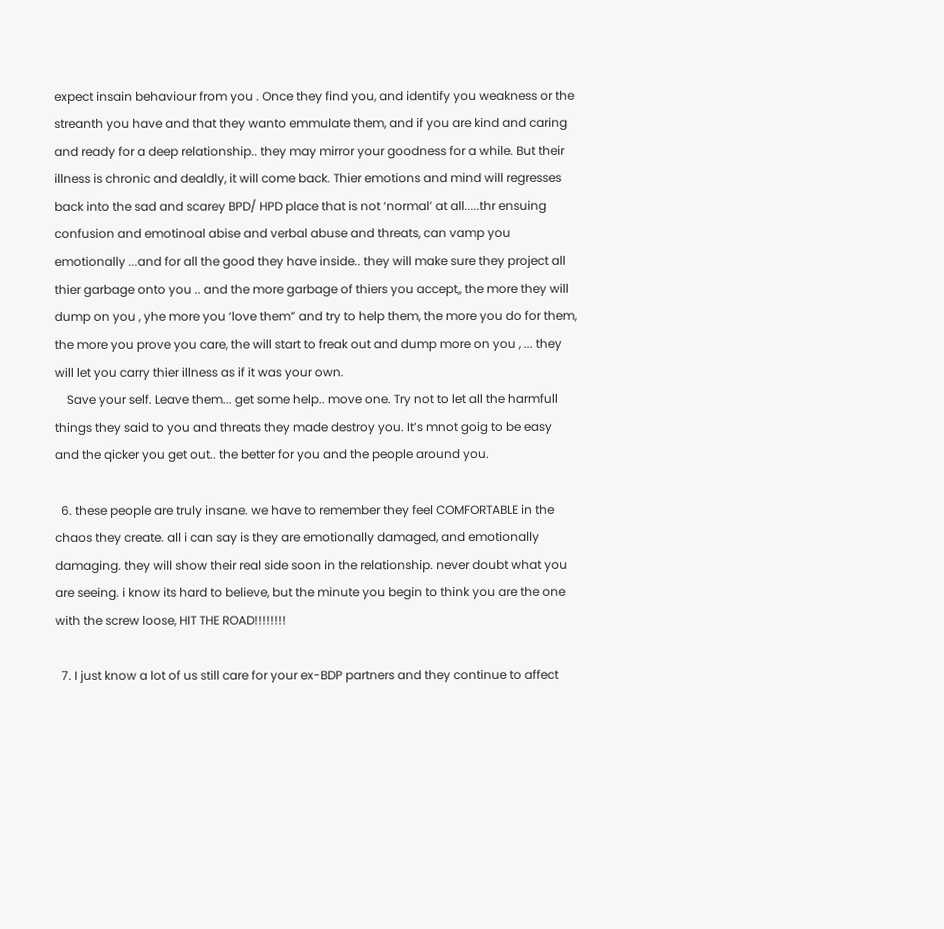expect insain behaviour from you . Once they find you, and identify you weakness or the streanth you have and that they wanto emmulate them, and if you are kind and caring and ready for a deep relationship.. they may mirror your goodness for a while. But their illness is chronic and dealdly, it will come back. Thier emotions and mind will regresses back into the sad and scarey BPD/ HPD place that is not ‘normal’ at all.....thr ensuing confusion and emotinoal abise and verbal abuse and threats, can vamp you emotionally ...and for all the good they have inside.. they will make sure they project all thier garbage onto you .. and the more garbage of thiers you accept,, the more they will dump on you , yhe more you ‘love them” and try to help them, the more you do for them, the more you prove you care, the will start to freak out and dump more on you , ... they will let you carry thier illness as if it was your own.
    Save your self. Leave them... get some help.. move one. Try not to let all the harmfull things they said to you and threats they made destroy you. It’s mnot goig to be easy and the qicker you get out.. the better for you and the people around you.

  6. these people are truly insane. we have to remember they feel COMFORTABLE in the chaos they create. all i can say is they are emotionally damaged, and emotionally damaging. they will show their real side soon in the relationship. never doubt what you are seeing. i know its hard to believe, but the minute you begin to think you are the one with the screw loose, HIT THE ROAD!!!!!!!!

  7. I just know a lot of us still care for your ex-BDP partners and they continue to affect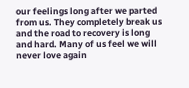our feelings long after we parted from us. They completely break us and the road to recovery is long and hard. Many of us feel we will never love again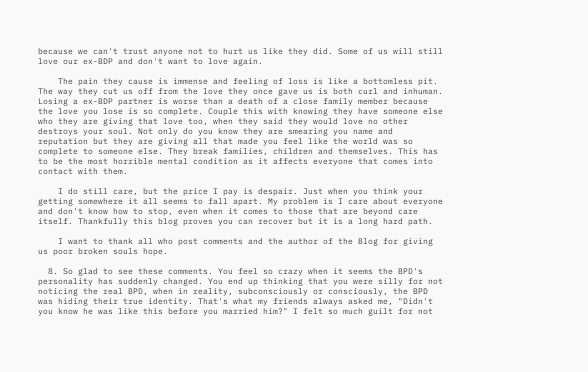because we can't trust anyone not to hurt us like they did. Some of us will still love our ex-BDP and don't want to love again.

    The pain they cause is immense and feeling of loss is like a bottomless pit. The way they cut us off from the love they once gave us is both curl and inhuman. Losing a ex-BDP partner is worse than a death of a close family member because the love you lose is so complete. Couple this with knowing they have someone else who they are giving that love too, when they said they would love no other destroys your soul. Not only do you know they are smearing you name and reputation but they are giving all that made you feel like the world was so complete to someone else. They break families, children and themselves. This has to be the most horrible mental condition as it affects everyone that comes into contact with them.

    I do still care, but the price I pay is despair. Just when you think your getting somewhere it all seems to fall apart. My problem is I care about everyone and don't know how to stop, even when it comes to those that are beyond care itself. Thankfully this blog proves you can recover but it is a long hard path.

    I want to thank all who post comments and the author of the Blog for giving us poor broken souls hope.

  8. So glad to see these comments. You feel so crazy when it seems the BPD's personality has suddenly changed. You end up thinking that you were silly for not noticing the real BPD, when in reality, subconsciously or consciously, the BPD was hiding their true identity. That's what my friends always asked me, "Didn't you know he was like this before you married him?" I felt so much guilt for not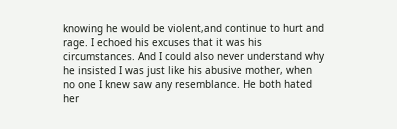knowing he would be violent,and continue to hurt and rage. I echoed his excuses that it was his circumstances. And I could also never understand why he insisted I was just like his abusive mother, when no one I knew saw any resemblance. He both hated her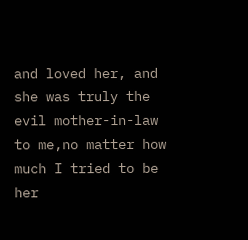and loved her, and she was truly the evil mother-in-law to me,no matter how much I tried to be her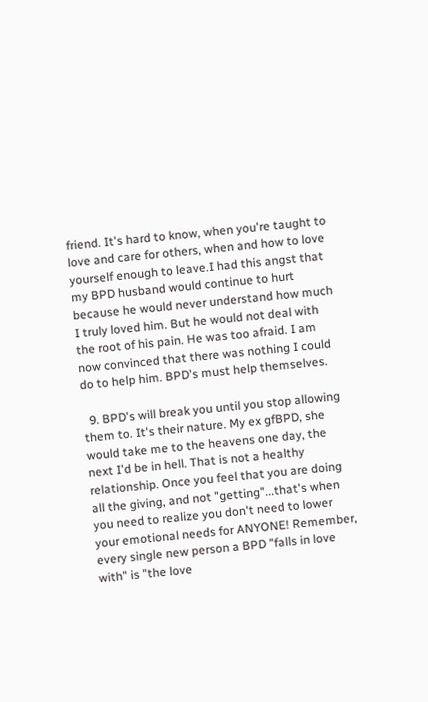friend. It's hard to know, when you're taught to love and care for others, when and how to love yourself enough to leave.I had this angst that my BPD husband would continue to hurt because he would never understand how much I truly loved him. But he would not deal with the root of his pain. He was too afraid. I am now convinced that there was nothing I could do to help him. BPD's must help themselves.

  9. BPD's will break you until you stop allowing them to. It's their nature. My ex gfBPD, she would take me to the heavens one day, the next I'd be in hell. That is not a healthy relationship. Once you feel that you are doing all the giving, and not "getting"...that's when you need to realize you don't need to lower your emotional needs for ANYONE! Remember, every single new person a BPD "falls in love with" is "the love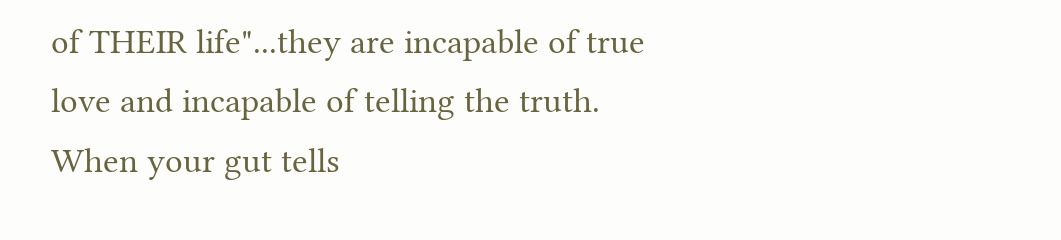of THEIR life"...they are incapable of true love and incapable of telling the truth. When your gut tells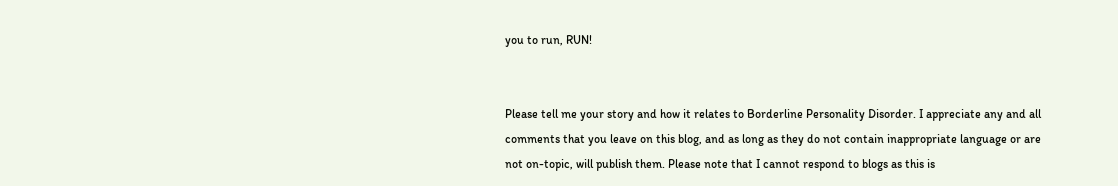you to run, RUN!


Please tell me your story and how it relates to Borderline Personality Disorder. I appreciate any and all comments that you leave on this blog, and as long as they do not contain inappropriate language or are not on-topic, will publish them. Please note that I cannot respond to blogs as this is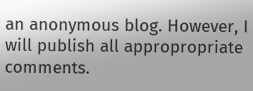an anonymous blog. However, I will publish all appropropriate comments.